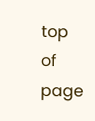top of page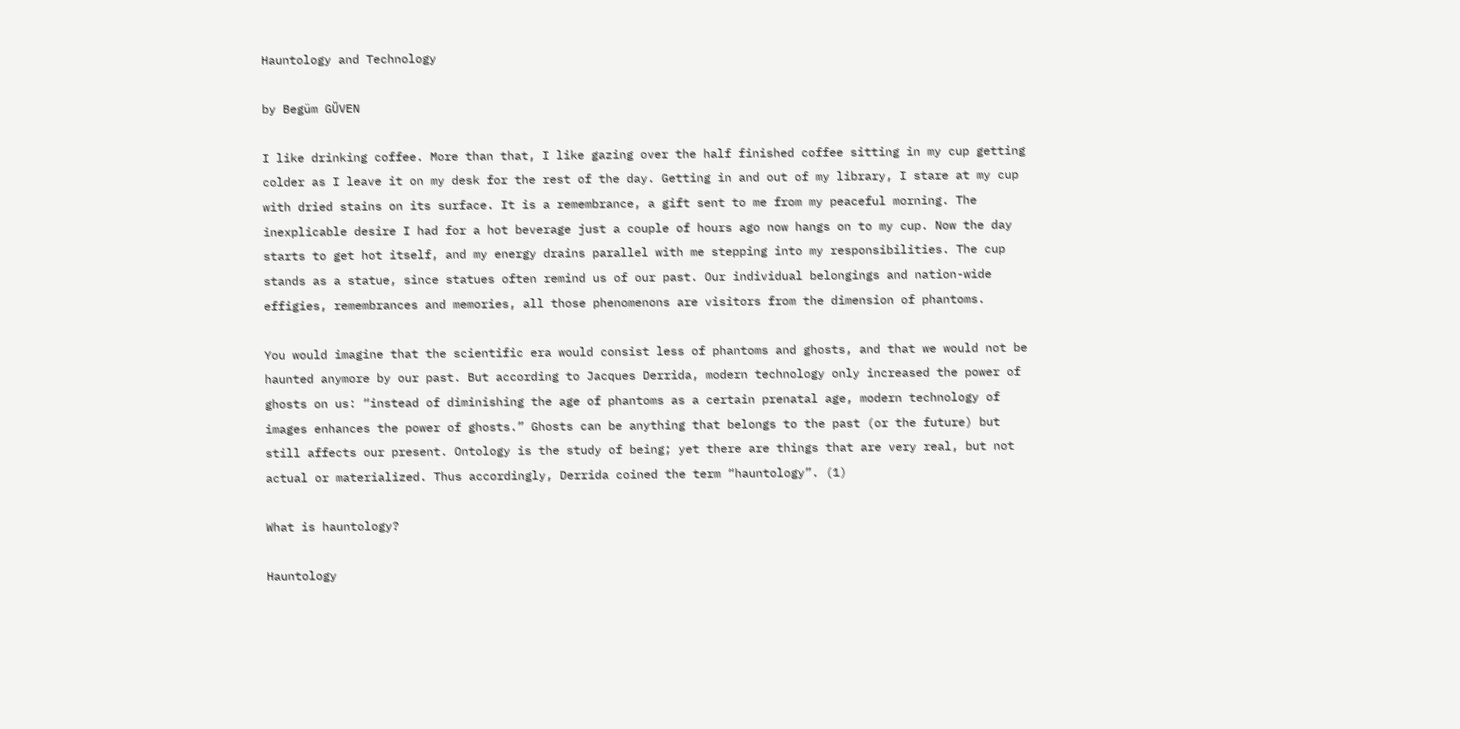Hauntology and Technology

by Begüm GÜVEN

I like drinking coffee. More than that, I like gazing over the half finished coffee sitting in my cup getting colder as I leave it on my desk for the rest of the day. Getting in and out of my library, I stare at my cup with dried stains on its surface. It is a remembrance, a gift sent to me from my peaceful morning. The inexplicable desire I had for a hot beverage just a couple of hours ago now hangs on to my cup. Now the day starts to get hot itself, and my energy drains parallel with me stepping into my responsibilities. The cup stands as a statue, since statues often remind us of our past. Our individual belongings and nation-wide effigies, remembrances and memories, all those phenomenons are visitors from the dimension of phantoms.

You would imagine that the scientific era would consist less of phantoms and ghosts, and that we would not be haunted anymore by our past. But according to Jacques Derrida, modern technology only increased the power of ghosts on us: “instead of diminishing the age of phantoms as a certain prenatal age, modern technology of images enhances the power of ghosts.” Ghosts can be anything that belongs to the past (or the future) but still affects our present. Ontology is the study of being; yet there are things that are very real, but not actual or materialized. Thus accordingly, Derrida coined the term “hauntology”. (1)

What is hauntology?

Hauntology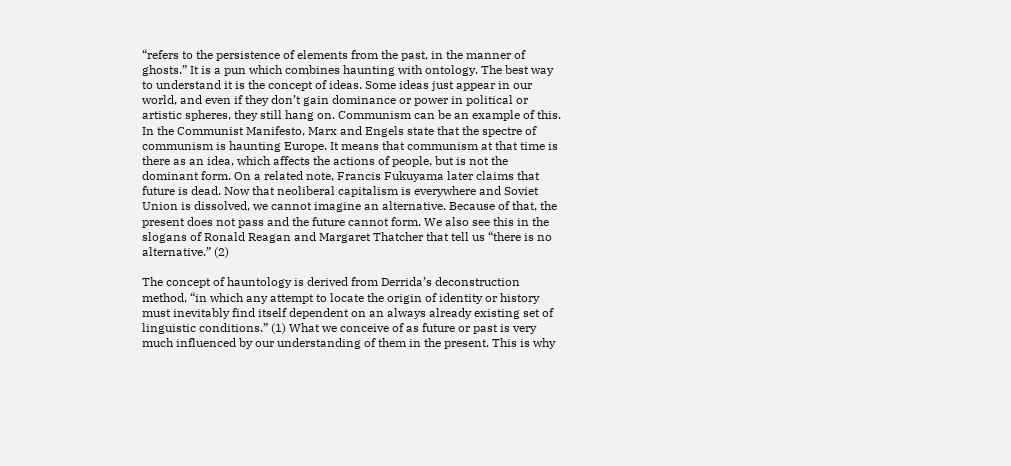“refers to the persistence of elements from the past, in the manner of ghosts.” It is a pun which combines haunting with ontology. The best way to understand it is the concept of ideas. Some ideas just appear in our world, and even if they don’t gain dominance or power in political or artistic spheres, they still hang on. Communism can be an example of this. In the Communist Manifesto, Marx and Engels state that the spectre of communism is haunting Europe. It means that communism at that time is there as an idea, which affects the actions of people, but is not the dominant form. On a related note, Francis Fukuyama later claims that future is dead. Now that neoliberal capitalism is everywhere and Soviet Union is dissolved, we cannot imagine an alternative. Because of that, the present does not pass and the future cannot form. We also see this in the slogans of Ronald Reagan and Margaret Thatcher that tell us “there is no alternative.” (2)

The concept of hauntology is derived from Derrida’s deconstruction method, “in which any attempt to locate the origin of identity or history must inevitably find itself dependent on an always already existing set of linguistic conditions.” (1) What we conceive of as future or past is very much influenced by our understanding of them in the present. This is why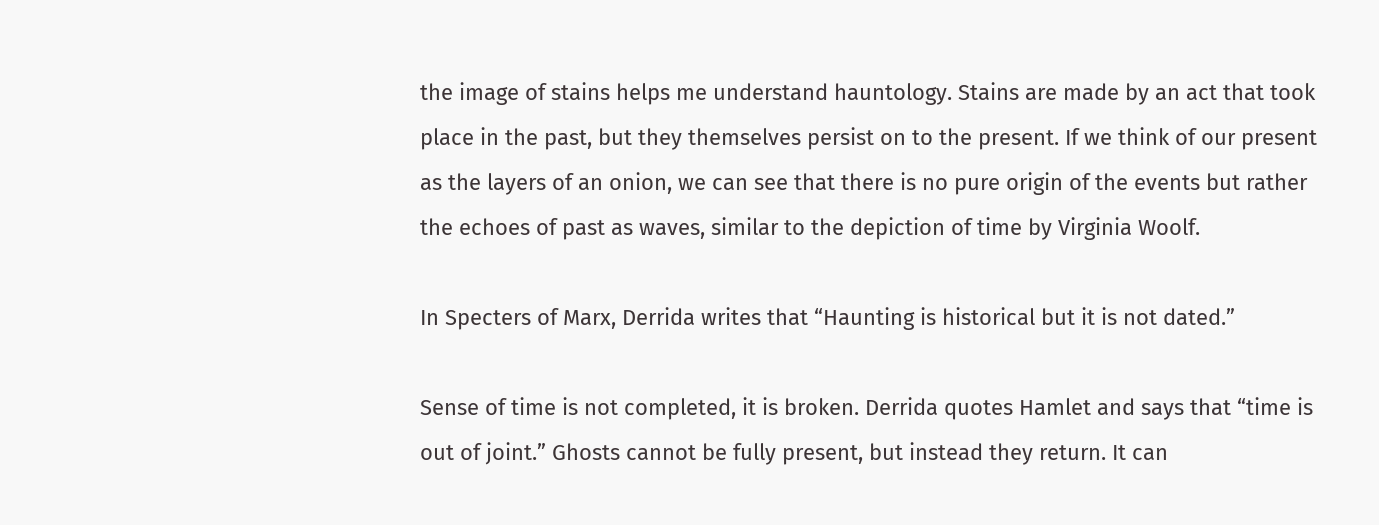the image of stains helps me understand hauntology. Stains are made by an act that took place in the past, but they themselves persist on to the present. If we think of our present as the layers of an onion, we can see that there is no pure origin of the events but rather the echoes of past as waves, similar to the depiction of time by Virginia Woolf.

In Specters of Marx, Derrida writes that “Haunting is historical but it is not dated.”

Sense of time is not completed, it is broken. Derrida quotes Hamlet and says that “time is out of joint.” Ghosts cannot be fully present, but instead they return. It can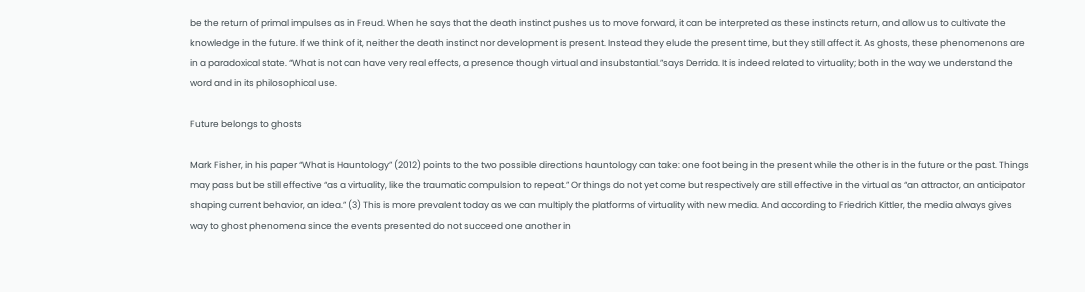be the return of primal impulses as in Freud. When he says that the death instinct pushes us to move forward, it can be interpreted as these instincts return, and allow us to cultivate the knowledge in the future. If we think of it, neither the death instinct nor development is present. Instead they elude the present time, but they still affect it. As ghosts, these phenomenons are in a paradoxical state. “What is not can have very real effects, a presence though virtual and insubstantial.”says Derrida. It is indeed related to virtuality; both in the way we understand the word and in its philosophical use.

Future belongs to ghosts

Mark Fisher, in his paper “What is Hauntology” (2012) points to the two possible directions hauntology can take: one foot being in the present while the other is in the future or the past. Things may pass but be still effective “as a virtuality, like the traumatic compulsion to repeat.” Or things do not yet come but respectively are still effective in the virtual as “an attractor, an anticipator shaping current behavior, an idea.” (3) This is more prevalent today as we can multiply the platforms of virtuality with new media. And according to Friedrich Kittler, the media always gives way to ghost phenomena since the events presented do not succeed one another in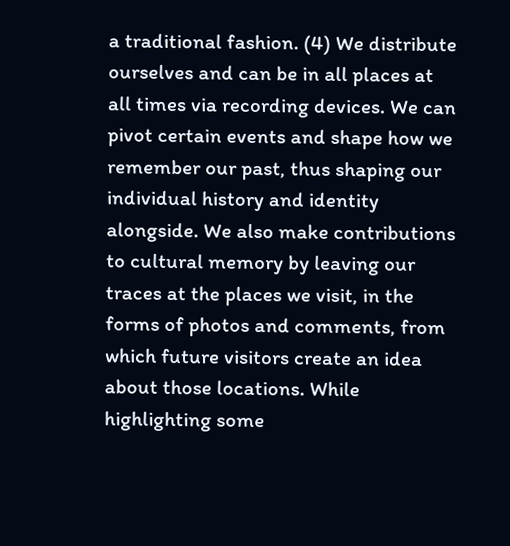a traditional fashion. (4) We distribute ourselves and can be in all places at all times via recording devices. We can pivot certain events and shape how we remember our past, thus shaping our individual history and identity alongside. We also make contributions to cultural memory by leaving our traces at the places we visit, in the forms of photos and comments, from which future visitors create an idea about those locations. While highlighting some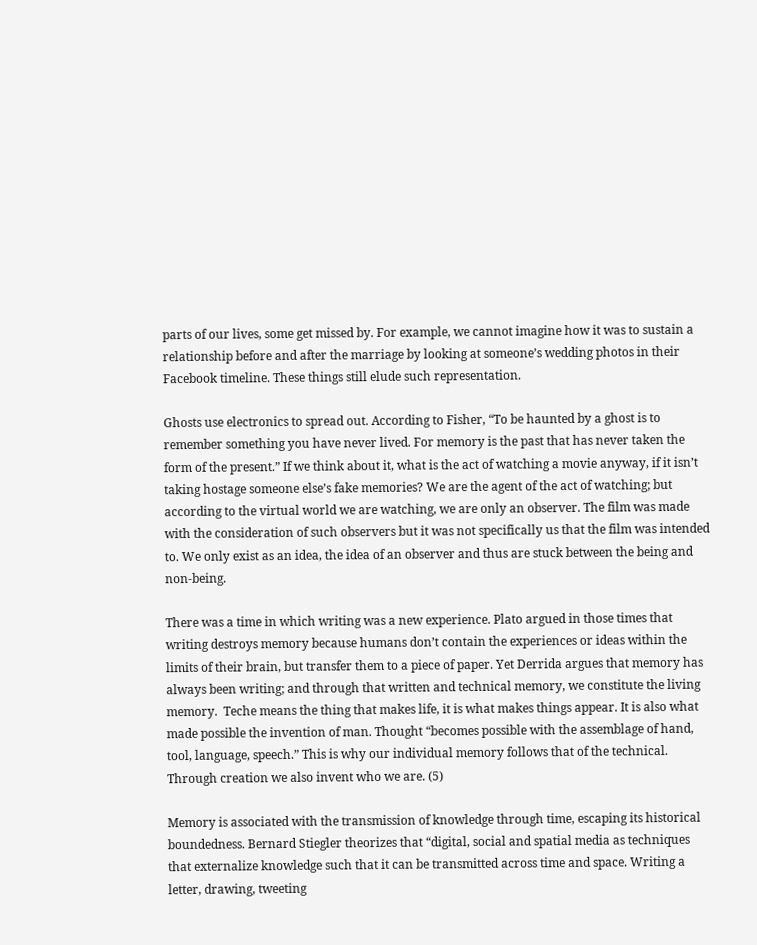parts of our lives, some get missed by. For example, we cannot imagine how it was to sustain a relationship before and after the marriage by looking at someone’s wedding photos in their Facebook timeline. These things still elude such representation.

Ghosts use electronics to spread out. According to Fisher, “To be haunted by a ghost is to remember something you have never lived. For memory is the past that has never taken the form of the present.” If we think about it, what is the act of watching a movie anyway, if it isn’t taking hostage someone else’s fake memories? We are the agent of the act of watching; but according to the virtual world we are watching, we are only an observer. The film was made with the consideration of such observers but it was not specifically us that the film was intended to. We only exist as an idea, the idea of an observer and thus are stuck between the being and non-being.

There was a time in which writing was a new experience. Plato argued in those times that writing destroys memory because humans don’t contain the experiences or ideas within the limits of their brain, but transfer them to a piece of paper. Yet Derrida argues that memory has always been writing; and through that written and technical memory, we constitute the living memory.  Teche means the thing that makes life, it is what makes things appear. It is also what made possible the invention of man. Thought “becomes possible with the assemblage of hand, tool, language, speech.” This is why our individual memory follows that of the technical. Through creation we also invent who we are. (5)

Memory is associated with the transmission of knowledge through time, escaping its historical boundedness. Bernard Stiegler theorizes that “digital, social and spatial media as techniques that externalize knowledge such that it can be transmitted across time and space. Writing a letter, drawing, tweeting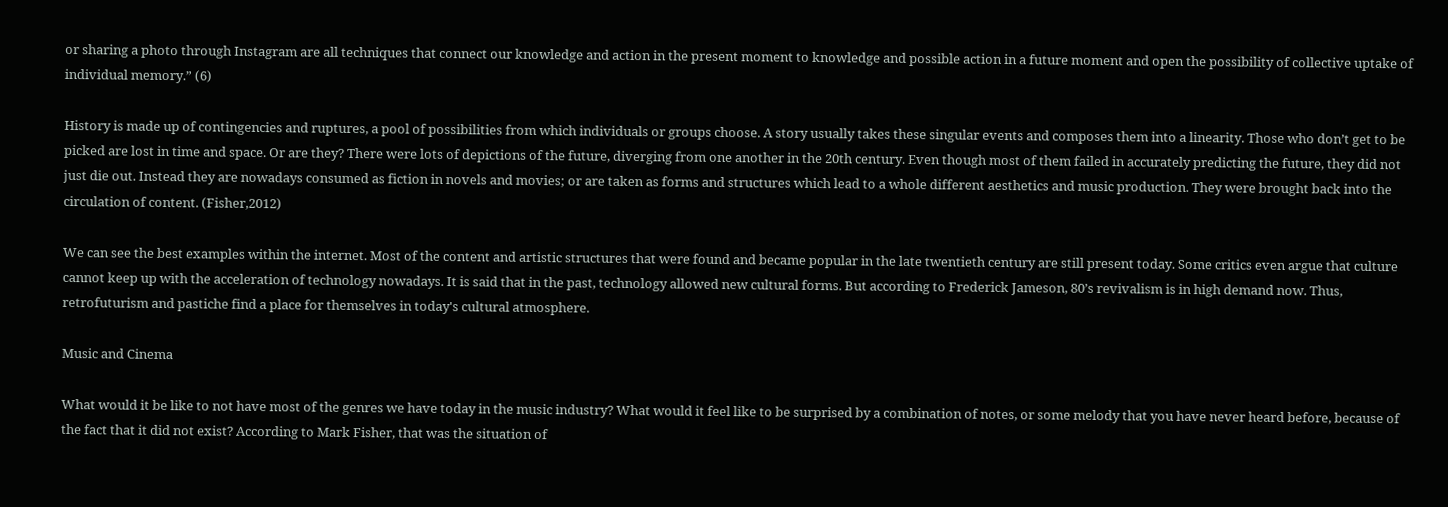or sharing a photo through Instagram are all techniques that connect our knowledge and action in the present moment to knowledge and possible action in a future moment and open the possibility of collective uptake of individual memory.” (6)

History is made up of contingencies and ruptures, a pool of possibilities from which individuals or groups choose. A story usually takes these singular events and composes them into a linearity. Those who don’t get to be picked are lost in time and space. Or are they? There were lots of depictions of the future, diverging from one another in the 20th century. Even though most of them failed in accurately predicting the future, they did not just die out. Instead they are nowadays consumed as fiction in novels and movies; or are taken as forms and structures which lead to a whole different aesthetics and music production. They were brought back into the circulation of content. (Fisher,2012)

We can see the best examples within the internet. Most of the content and artistic structures that were found and became popular in the late twentieth century are still present today. Some critics even argue that culture cannot keep up with the acceleration of technology nowadays. It is said that in the past, technology allowed new cultural forms. But according to Frederick Jameson, 80’s revivalism is in high demand now. Thus, retrofuturism and pastiche find a place for themselves in today's cultural atmosphere.

Music and Cinema

What would it be like to not have most of the genres we have today in the music industry? What would it feel like to be surprised by a combination of notes, or some melody that you have never heard before, because of the fact that it did not exist? According to Mark Fisher, that was the situation of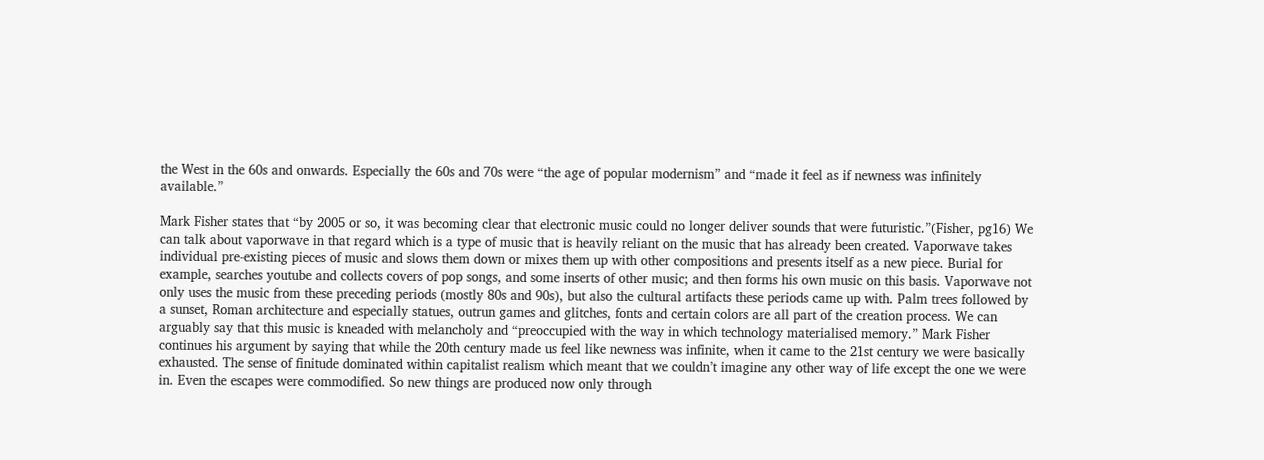the West in the 60s and onwards. Especially the 60s and 70s were “the age of popular modernism” and “made it feel as if newness was infinitely available.”

Mark Fisher states that “by 2005 or so, it was becoming clear that electronic music could no longer deliver sounds that were futuristic.”(Fisher, pg16) We can talk about vaporwave in that regard which is a type of music that is heavily reliant on the music that has already been created. Vaporwave takes individual pre-existing pieces of music and slows them down or mixes them up with other compositions and presents itself as a new piece. Burial for example, searches youtube and collects covers of pop songs, and some inserts of other music; and then forms his own music on this basis. Vaporwave not only uses the music from these preceding periods (mostly 80s and 90s), but also the cultural artifacts these periods came up with. Palm trees followed by a sunset, Roman architecture and especially statues, outrun games and glitches, fonts and certain colors are all part of the creation process. We can arguably say that this music is kneaded with melancholy and “preoccupied with the way in which technology materialised memory.” Mark Fisher continues his argument by saying that while the 20th century made us feel like newness was infinite, when it came to the 21st century we were basically exhausted. The sense of finitude dominated within capitalist realism which meant that we couldn’t imagine any other way of life except the one we were in. Even the escapes were commodified. So new things are produced now only through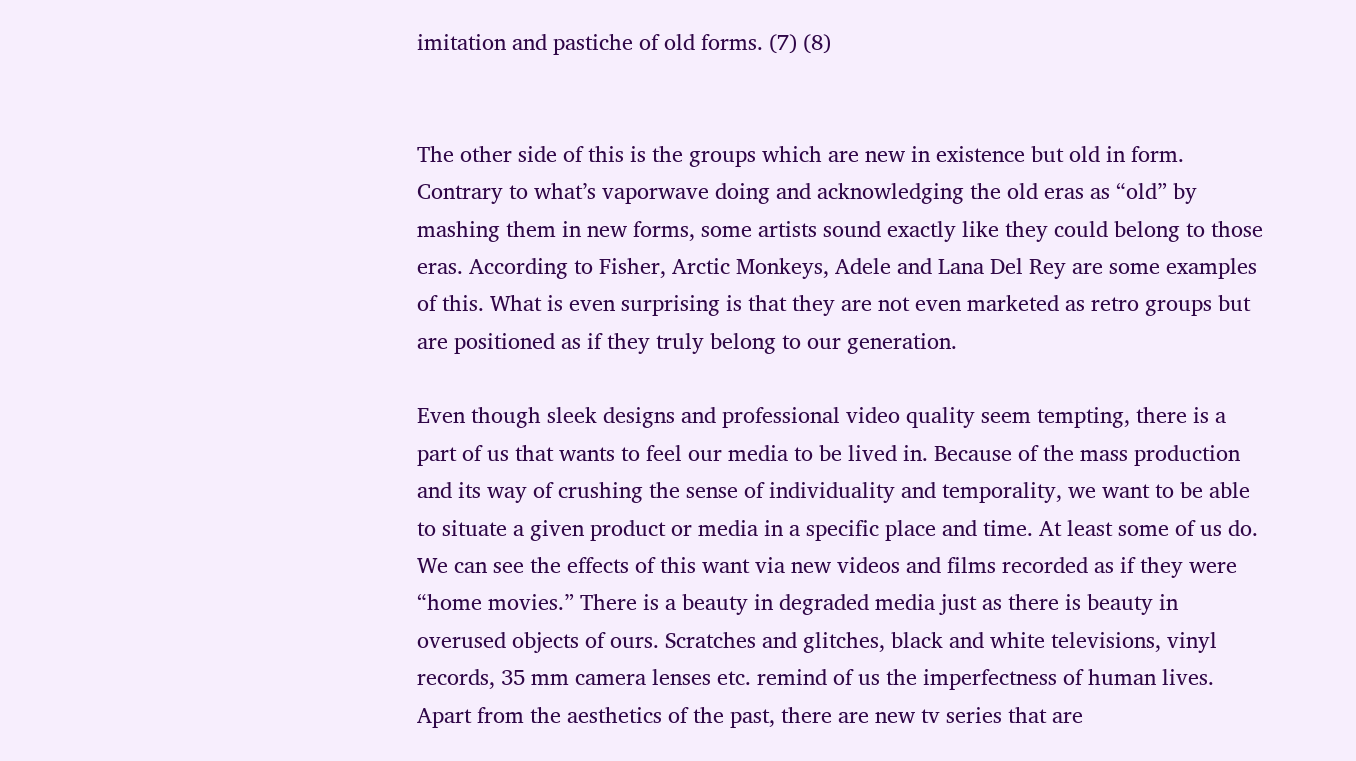imitation and pastiche of old forms. (7) (8)


The other side of this is the groups which are new in existence but old in form. Contrary to what’s vaporwave doing and acknowledging the old eras as “old” by mashing them in new forms, some artists sound exactly like they could belong to those eras. According to Fisher, Arctic Monkeys, Adele and Lana Del Rey are some examples of this. What is even surprising is that they are not even marketed as retro groups but are positioned as if they truly belong to our generation.

Even though sleek designs and professional video quality seem tempting, there is a part of us that wants to feel our media to be lived in. Because of the mass production and its way of crushing the sense of individuality and temporality, we want to be able to situate a given product or media in a specific place and time. At least some of us do. We can see the effects of this want via new videos and films recorded as if they were “home movies.” There is a beauty in degraded media just as there is beauty in overused objects of ours. Scratches and glitches, black and white televisions, vinyl records, 35 mm camera lenses etc. remind of us the imperfectness of human lives. Apart from the aesthetics of the past, there are new tv series that are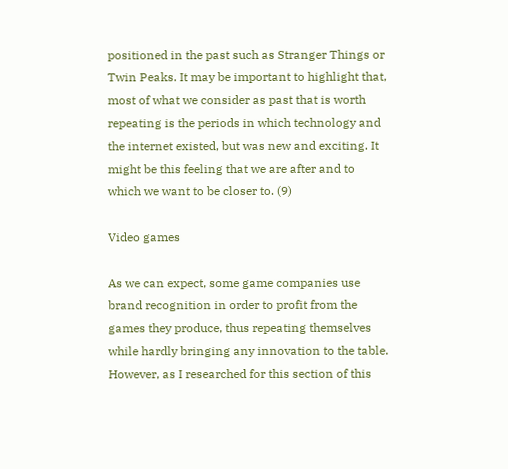positioned in the past such as Stranger Things or Twin Peaks. It may be important to highlight that, most of what we consider as past that is worth repeating is the periods in which technology and the internet existed, but was new and exciting. It might be this feeling that we are after and to which we want to be closer to. (9)

Video games

As we can expect, some game companies use brand recognition in order to profit from the games they produce, thus repeating themselves while hardly bringing any innovation to the table. However, as I researched for this section of this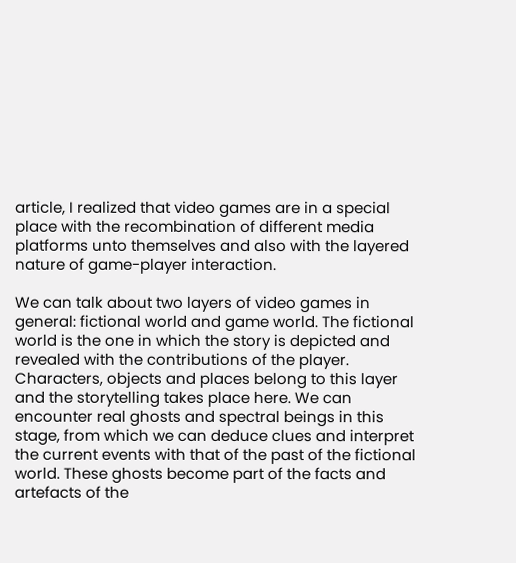article, I realized that video games are in a special place with the recombination of different media platforms unto themselves and also with the layered nature of game-player interaction.

We can talk about two layers of video games in general: fictional world and game world. The fictional world is the one in which the story is depicted and revealed with the contributions of the player. Characters, objects and places belong to this layer and the storytelling takes place here. We can encounter real ghosts and spectral beings in this stage, from which we can deduce clues and interpret the current events with that of the past of the fictional world. These ghosts become part of the facts and artefacts of the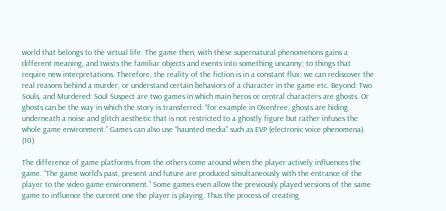world that belongs to the virtual life. The game then, with these supernatural phenomenons gains a different meaning, and twists the familiar objects and events into something uncanny; to things that require new interpretations. Therefore, the reality of the fiction is in a constant flux: we can rediscover the real reasons behind a murder, or understand certain behaviors of a character in the game etc. Beyond: Two Souls, and Murdered: Soul Suspect are two games in which main heros or central characters are ghosts. Or ghosts can be the way in which the story is transferred: “for example in Oxenfree, ghosts are hiding underneath a noise and glitch aesthetic that is not restricted to a ghostly figure but rather infuses the whole game environment.” Games can also use “haunted media” such as EVP (electronic voice phenomena). (10)

The difference of game platforms from the others come around when the player actively influences the game. “The game world’s past, present and future are produced simultaneously with the entrance of the player to the video game environment.” Some games even allow the previously played versions of the same game to influence the current one the player is playing. Thus the process of creating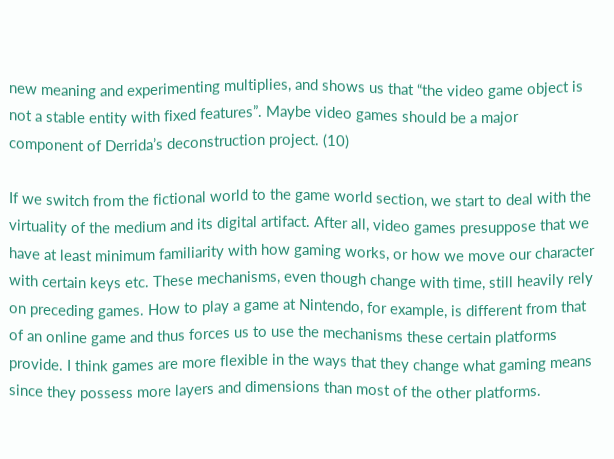new meaning and experimenting multiplies, and shows us that “the video game object is not a stable entity with fixed features”. Maybe video games should be a major component of Derrida’s deconstruction project. (10)

If we switch from the fictional world to the game world section, we start to deal with the virtuality of the medium and its digital artifact. After all, video games presuppose that we have at least minimum familiarity with how gaming works, or how we move our character with certain keys etc. These mechanisms, even though change with time, still heavily rely on preceding games. How to play a game at Nintendo, for example, is different from that of an online game and thus forces us to use the mechanisms these certain platforms provide. I think games are more flexible in the ways that they change what gaming means since they possess more layers and dimensions than most of the other platforms.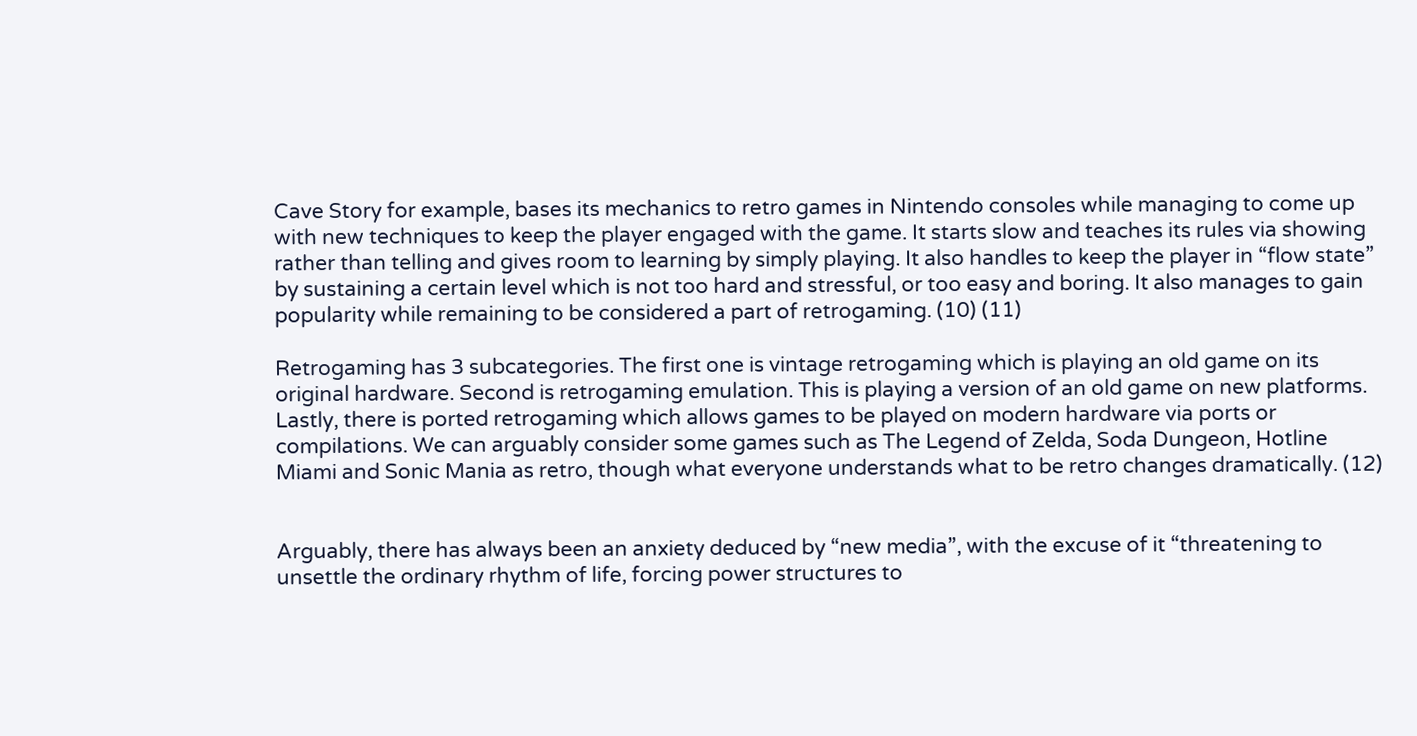Cave Story for example, bases its mechanics to retro games in Nintendo consoles while managing to come up with new techniques to keep the player engaged with the game. It starts slow and teaches its rules via showing rather than telling and gives room to learning by simply playing. It also handles to keep the player in “flow state” by sustaining a certain level which is not too hard and stressful, or too easy and boring. It also manages to gain popularity while remaining to be considered a part of retrogaming. (10) (11)

Retrogaming has 3 subcategories. The first one is vintage retrogaming which is playing an old game on its original hardware. Second is retrogaming emulation. This is playing a version of an old game on new platforms. Lastly, there is ported retrogaming which allows games to be played on modern hardware via ports or compilations. We can arguably consider some games such as The Legend of Zelda, Soda Dungeon, Hotline Miami and Sonic Mania as retro, though what everyone understands what to be retro changes dramatically. (12)


Arguably, there has always been an anxiety deduced by “new media”, with the excuse of it “threatening to unsettle the ordinary rhythm of life, forcing power structures to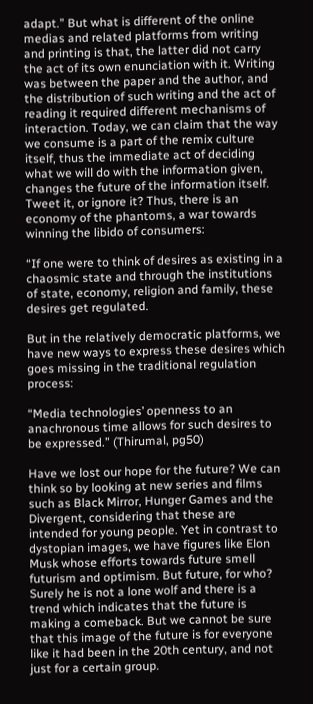adapt.” But what is different of the online medias and related platforms from writing and printing is that, the latter did not carry the act of its own enunciation with it. Writing was between the paper and the author, and the distribution of such writing and the act of reading it required different mechanisms of interaction. Today, we can claim that the way we consume is a part of the remix culture itself, thus the immediate act of deciding what we will do with the information given, changes the future of the information itself. Tweet it, or ignore it? Thus, there is an economy of the phantoms, a war towards winning the libido of consumers:

“If one were to think of desires as existing in a chaosmic state and through the institutions of state, economy, religion and family, these desires get regulated.

But in the relatively democratic platforms, we have new ways to express these desires which goes missing in the traditional regulation process:

“Media technologies’ openness to an anachronous time allows for such desires to be expressed.” (Thirumal, pg50)

Have we lost our hope for the future? We can think so by looking at new series and films such as Black Mirror, Hunger Games and the Divergent, considering that these are intended for young people. Yet in contrast to dystopian images, we have figures like Elon Musk whose efforts towards future smell futurism and optimism. But future, for who? Surely he is not a lone wolf and there is a trend which indicates that the future is making a comeback. But we cannot be sure that this image of the future is for everyone like it had been in the 20th century, and not just for a certain group.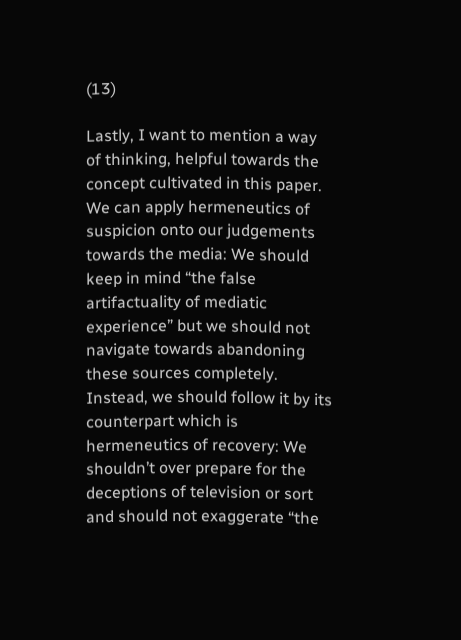(13)

Lastly, I want to mention a way of thinking, helpful towards the concept cultivated in this paper. We can apply hermeneutics of suspicion onto our judgements towards the media: We should keep in mind “the false artifactuality of mediatic experience” but we should not navigate towards abandoning these sources completely. Instead, we should follow it by its counterpart which is hermeneutics of recovery: We shouldn’t over prepare for the deceptions of television or sort and should not exaggerate “the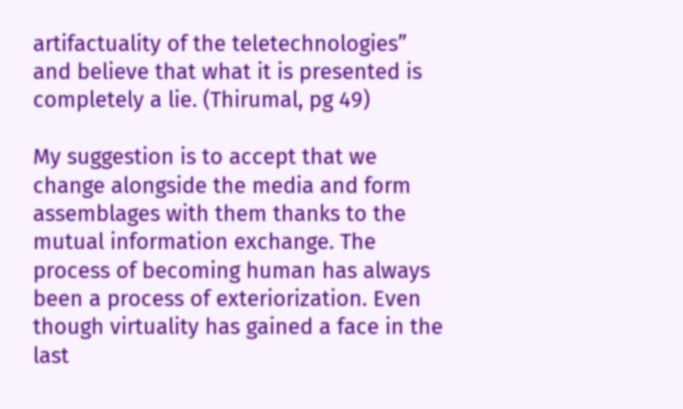artifactuality of the teletechnologies” and believe that what it is presented is completely a lie. (Thirumal, pg 49)

My suggestion is to accept that we change alongside the media and form assemblages with them thanks to the mutual information exchange. The process of becoming human has always been a process of exteriorization. Even though virtuality has gained a face in the last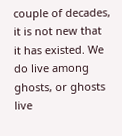couple of decades, it is not new that it has existed. We do live among ghosts, or ghosts live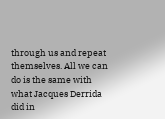through us and repeat themselves. All we can do is the same with what Jacques Derrida did in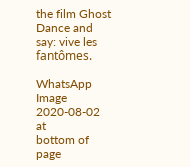the film Ghost Dance and say: vive les fantômes.

WhatsApp Image 2020-08-02 at
bottom of page